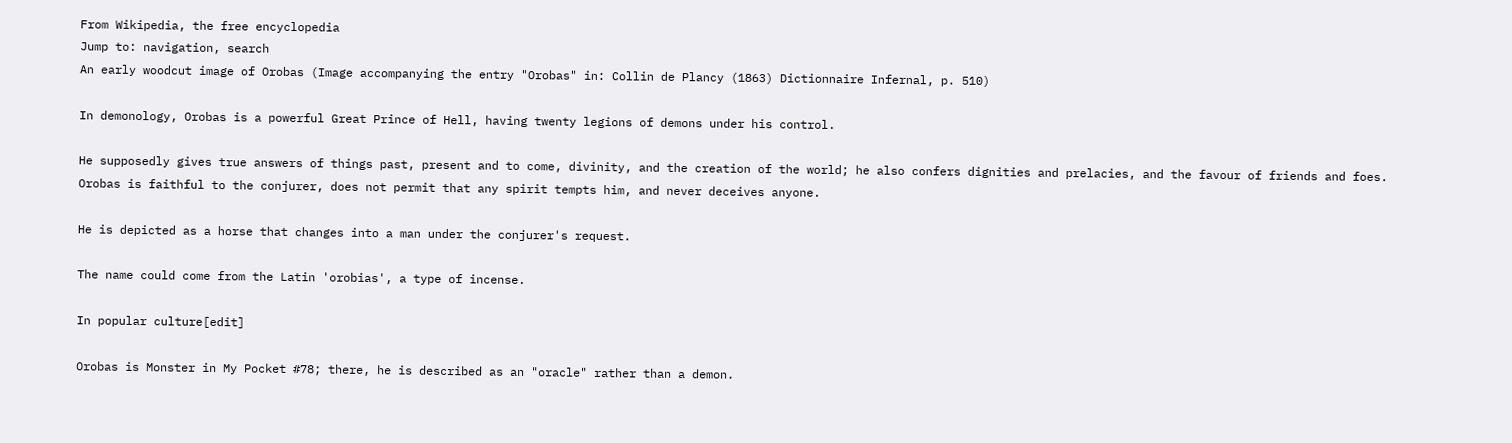From Wikipedia, the free encyclopedia
Jump to: navigation, search
An early woodcut image of Orobas (Image accompanying the entry "Orobas" in: Collin de Plancy (1863) Dictionnaire Infernal, p. 510)

In demonology, Orobas is a powerful Great Prince of Hell, having twenty legions of demons under his control.

He supposedly gives true answers of things past, present and to come, divinity, and the creation of the world; he also confers dignities and prelacies, and the favour of friends and foes. Orobas is faithful to the conjurer, does not permit that any spirit tempts him, and never deceives anyone.

He is depicted as a horse that changes into a man under the conjurer's request.

The name could come from the Latin 'orobias', a type of incense.

In popular culture[edit]

Orobas is Monster in My Pocket #78; there, he is described as an "oracle" rather than a demon.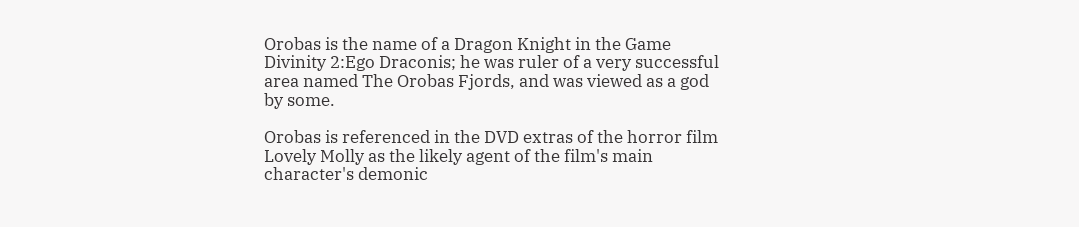Orobas is the name of a Dragon Knight in the Game Divinity 2:Ego Draconis; he was ruler of a very successful area named The Orobas Fjords, and was viewed as a god by some.

Orobas is referenced in the DVD extras of the horror film Lovely Molly as the likely agent of the film's main character's demonic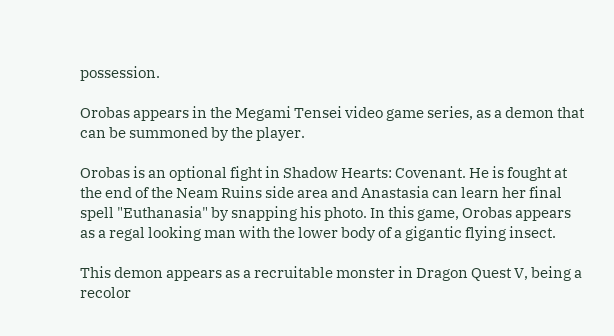possession.

Orobas appears in the Megami Tensei video game series, as a demon that can be summoned by the player.

Orobas is an optional fight in Shadow Hearts: Covenant. He is fought at the end of the Neam Ruins side area and Anastasia can learn her final spell "Euthanasia" by snapping his photo. In this game, Orobas appears as a regal looking man with the lower body of a gigantic flying insect.

This demon appears as a recruitable monster in Dragon Quest V, being a recolor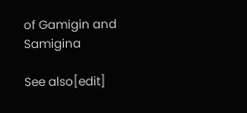of Gamigin and Samigina

See also[edit]